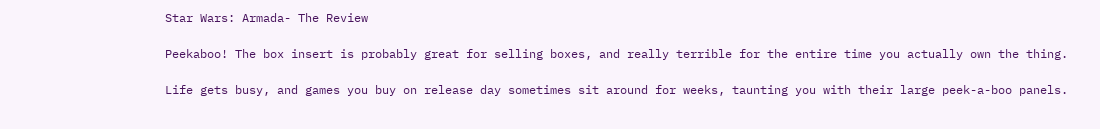Star Wars: Armada- The Review

Peekaboo! The box insert is probably great for selling boxes, and really terrible for the entire time you actually own the thing.

Life gets busy, and games you buy on release day sometimes sit around for weeks, taunting you with their large peek-a-boo panels.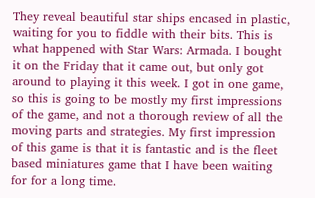They reveal beautiful star ships encased in plastic, waiting for you to fiddle with their bits. This is what happened with Star Wars: Armada. I bought it on the Friday that it came out, but only got around to playing it this week. I got in one game, so this is going to be mostly my first impressions of the game, and not a thorough review of all the moving parts and strategies. My first impression of this game is that it is fantastic and is the fleet based miniatures game that I have been waiting for for a long time.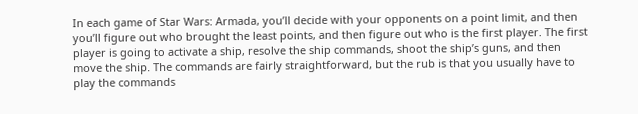In each game of Star Wars: Armada, you’ll decide with your opponents on a point limit, and then you’ll figure out who brought the least points, and then figure out who is the first player. The first player is going to activate a ship, resolve the ship commands, shoot the ship’s guns, and then move the ship. The commands are fairly straightforward, but the rub is that you usually have to play the commands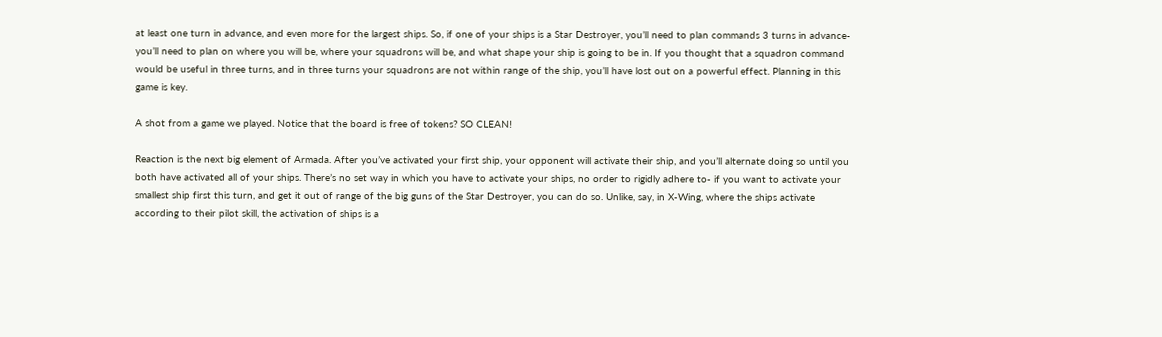at least one turn in advance, and even more for the largest ships. So, if one of your ships is a Star Destroyer, you’ll need to plan commands 3 turns in advance- you’ll need to plan on where you will be, where your squadrons will be, and what shape your ship is going to be in. If you thought that a squadron command would be useful in three turns, and in three turns your squadrons are not within range of the ship, you’ll have lost out on a powerful effect. Planning in this game is key.

A shot from a game we played. Notice that the board is free of tokens? SO CLEAN!

Reaction is the next big element of Armada. After you’ve activated your first ship, your opponent will activate their ship, and you’ll alternate doing so until you both have activated all of your ships. There’s no set way in which you have to activate your ships, no order to rigidly adhere to- if you want to activate your smallest ship first this turn, and get it out of range of the big guns of the Star Destroyer, you can do so. Unlike, say, in X-Wing, where the ships activate according to their pilot skill, the activation of ships is a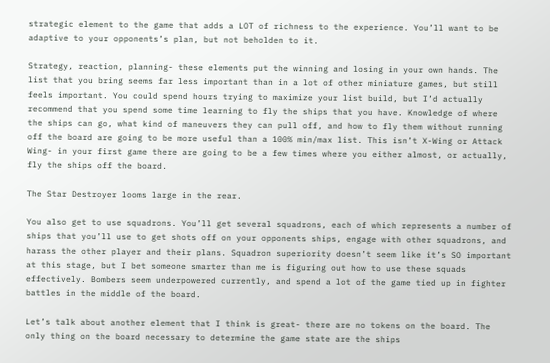strategic element to the game that adds a LOT of richness to the experience. You’ll want to be adaptive to your opponents’s plan, but not beholden to it.

Strategy, reaction, planning- these elements put the winning and losing in your own hands. The list that you bring seems far less important than in a lot of other miniature games, but still feels important. You could spend hours trying to maximize your list build, but I’d actually recommend that you spend some time learning to fly the ships that you have. Knowledge of where the ships can go, what kind of maneuvers they can pull off, and how to fly them without running off the board are going to be more useful than a 100% min/max list. This isn’t X-Wing or Attack Wing- in your first game there are going to be a few times where you either almost, or actually, fly the ships off the board.

The Star Destroyer looms large in the rear.

You also get to use squadrons. You’ll get several squadrons, each of which represents a number of ships that you’ll use to get shots off on your opponents ships, engage with other squadrons, and harass the other player and their plans. Squadron superiority doesn’t seem like it’s SO important at this stage, but I bet someone smarter than me is figuring out how to use these squads effectively. Bombers seem underpowered currently, and spend a lot of the game tied up in fighter battles in the middle of the board.

Let’s talk about another element that I think is great- there are no tokens on the board. The only thing on the board necessary to determine the game state are the ships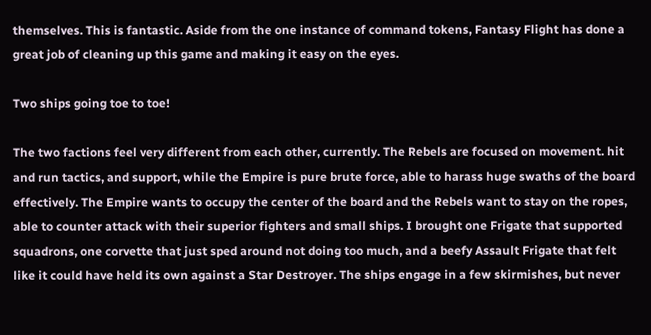themselves. This is fantastic. Aside from the one instance of command tokens, Fantasy Flight has done a great job of cleaning up this game and making it easy on the eyes.

Two ships going toe to toe!

The two factions feel very different from each other, currently. The Rebels are focused on movement. hit and run tactics, and support, while the Empire is pure brute force, able to harass huge swaths of the board effectively. The Empire wants to occupy the center of the board and the Rebels want to stay on the ropes, able to counter attack with their superior fighters and small ships. I brought one Frigate that supported squadrons, one corvette that just sped around not doing too much, and a beefy Assault Frigate that felt like it could have held its own against a Star Destroyer. The ships engage in a few skirmishes, but never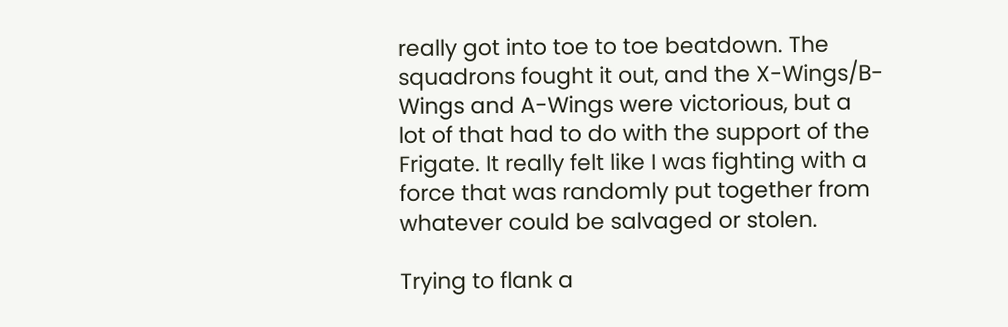really got into toe to toe beatdown. The squadrons fought it out, and the X-Wings/B-Wings and A-Wings were victorious, but a lot of that had to do with the support of the Frigate. It really felt like I was fighting with a force that was randomly put together from whatever could be salvaged or stolen.

Trying to flank a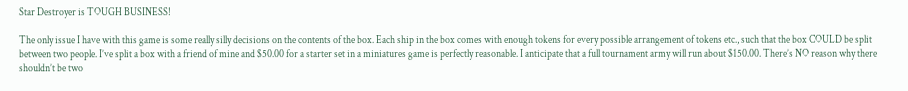Star Destroyer is TOUGH BUSINESS!

The only issue I have with this game is some really silly decisions on the contents of the box. Each ship in the box comes with enough tokens for every possible arrangement of tokens etc., such that the box COULD be split between two people. I’ve split a box with a friend of mine and $50.00 for a starter set in a miniatures game is perfectly reasonable. I anticipate that a full tournament army will run about $150.00. There’s NO reason why there shouldn’t be two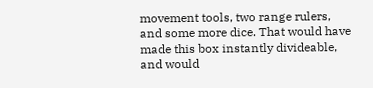movement tools, two range rulers, and some more dice. That would have made this box instantly divideable, and would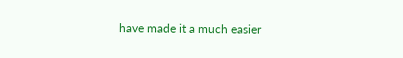have made it a much easier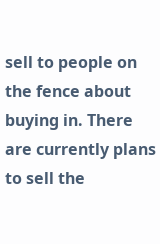sell to people on the fence about buying in. There are currently plans to sell the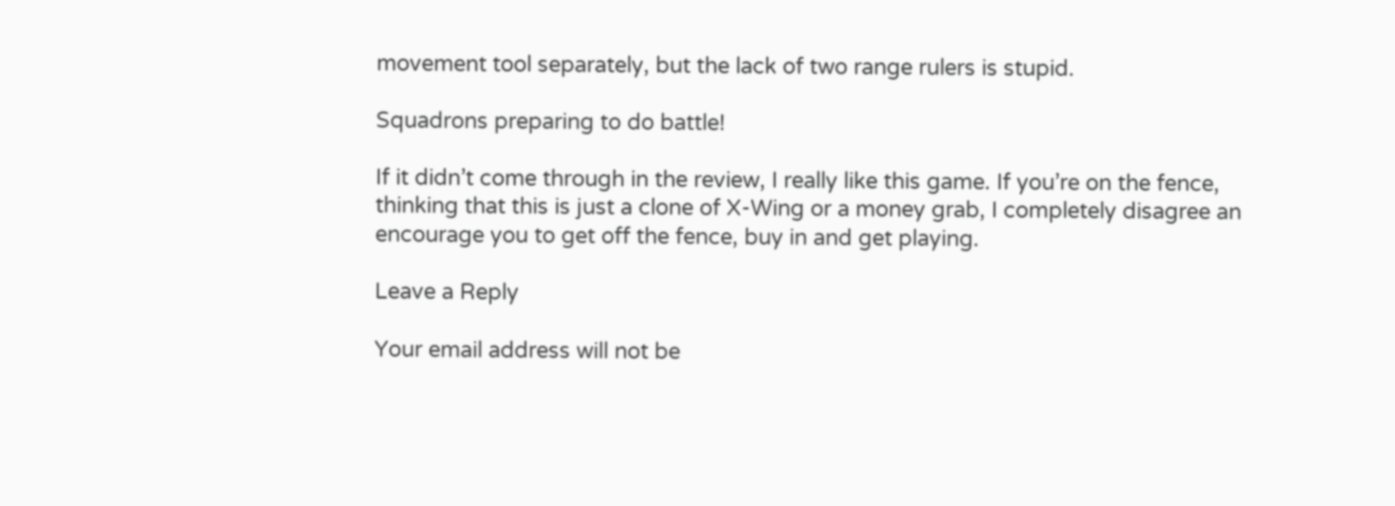movement tool separately, but the lack of two range rulers is stupid.

Squadrons preparing to do battle!

If it didn’t come through in the review, I really like this game. If you’re on the fence, thinking that this is just a clone of X-Wing or a money grab, I completely disagree an encourage you to get off the fence, buy in and get playing.

Leave a Reply

Your email address will not be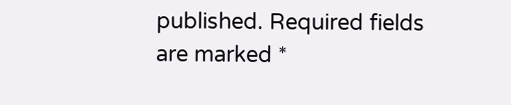published. Required fields are marked *